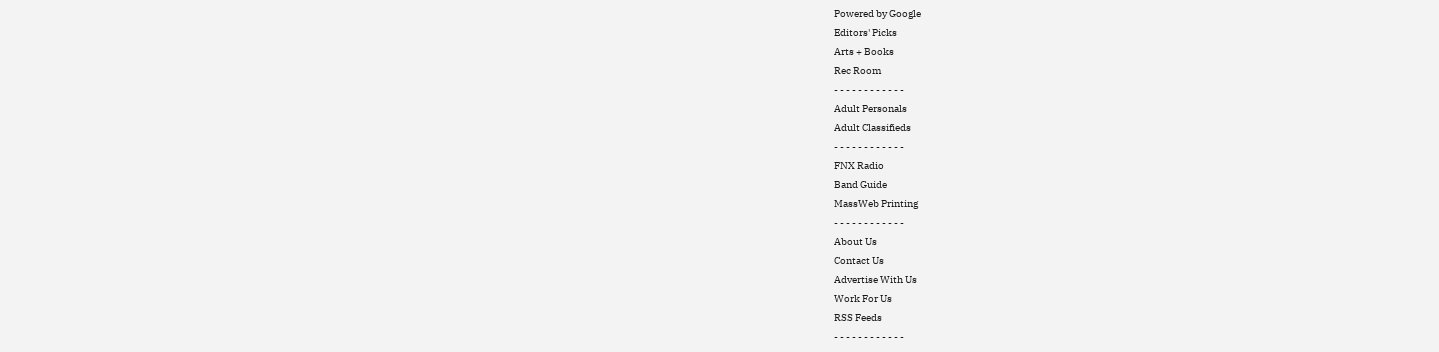Powered by Google
Editors' Picks
Arts + Books
Rec Room
- - - - - - - - - - - -
Adult Personals
Adult Classifieds
- - - - - - - - - - - -
FNX Radio
Band Guide
MassWeb Printing
- - - - - - - - - - - -
About Us
Contact Us
Advertise With Us
Work For Us
RSS Feeds
- - - - - - - - - - - -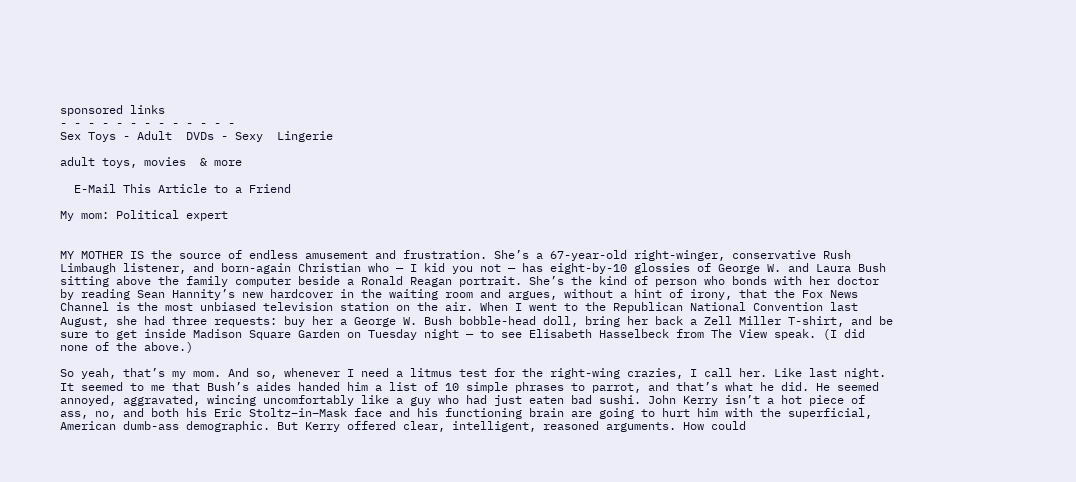sponsored links
- - - - - - - - - - - - -
Sex Toys - Adult  DVDs - Sexy  Lingerie

adult toys, movies  & more

  E-Mail This Article to a Friend

My mom: Political expert


MY MOTHER IS the source of endless amusement and frustration. She’s a 67-year-old right-winger, conservative Rush Limbaugh listener, and born-again Christian who — I kid you not — has eight-by-10 glossies of George W. and Laura Bush sitting above the family computer beside a Ronald Reagan portrait. She’s the kind of person who bonds with her doctor by reading Sean Hannity’s new hardcover in the waiting room and argues, without a hint of irony, that the Fox News Channel is the most unbiased television station on the air. When I went to the Republican National Convention last August, she had three requests: buy her a George W. Bush bobble-head doll, bring her back a Zell Miller T-shirt, and be sure to get inside Madison Square Garden on Tuesday night — to see Elisabeth Hasselbeck from The View speak. (I did none of the above.)

So yeah, that’s my mom. And so, whenever I need a litmus test for the right-wing crazies, I call her. Like last night. It seemed to me that Bush’s aides handed him a list of 10 simple phrases to parrot, and that’s what he did. He seemed annoyed, aggravated, wincing uncomfortably like a guy who had just eaten bad sushi. John Kerry isn’t a hot piece of ass, no, and both his Eric Stoltz–in–Mask face and his functioning brain are going to hurt him with the superficial, American dumb-ass demographic. But Kerry offered clear, intelligent, reasoned arguments. How could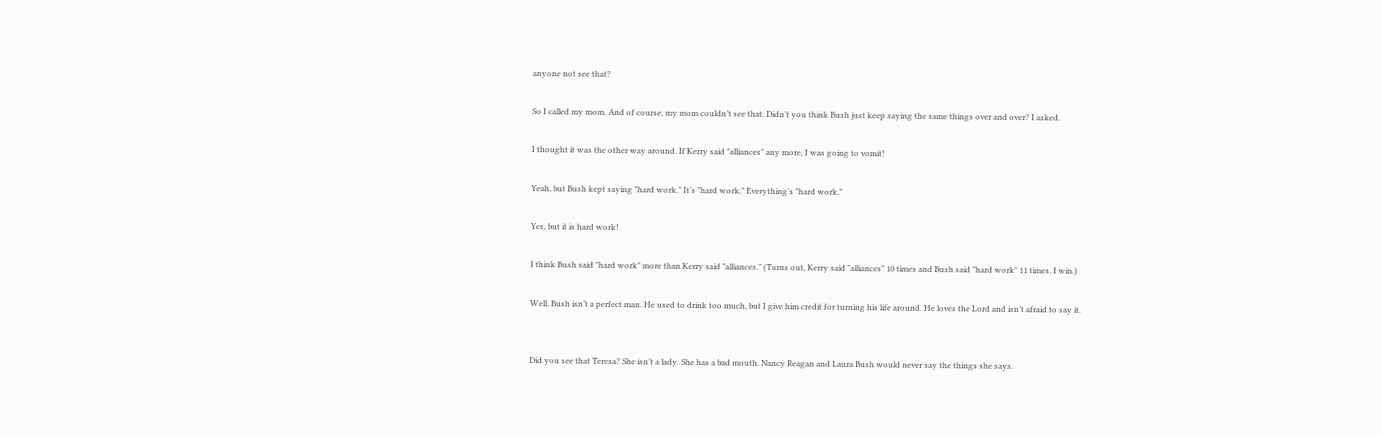anyone not see that?

So I called my mom. And of course, my mom couldn’t see that. Didn’t you think Bush just keep saying the same things over and over? I asked.

I thought it was the other way around. If Kerry said "alliances" any more, I was going to vomit!

Yeah, but Bush kept saying "hard work." It’s "hard work." Everything’s "hard work."

Yes, but it is hard work!

I think Bush said "hard work" more than Kerry said "alliances." (Turns out, Kerry said "alliances" 10 times and Bush said "hard work" 11 times. I win.)

Well, Bush isn’t a perfect man. He used to drink too much, but I give him credit for turning his life around. He loves the Lord and isn’t afraid to say it.


Did you see that Teresa? She isn’t a lady. She has a bad mouth. Nancy Reagan and Laura Bush would never say the things she says.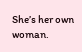She’s her own woman.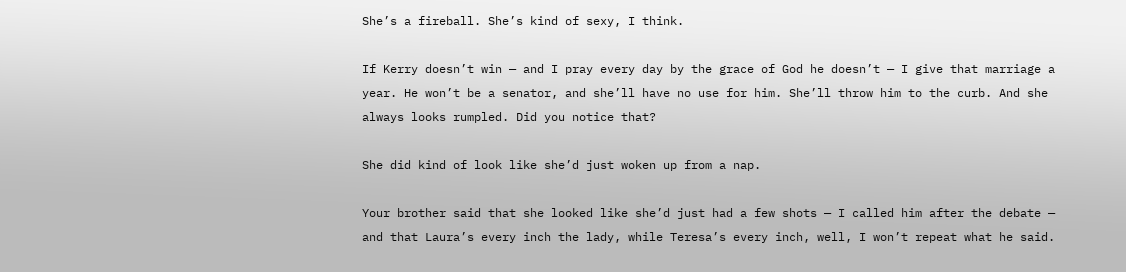She’s a fireball. She’s kind of sexy, I think.

If Kerry doesn’t win — and I pray every day by the grace of God he doesn’t — I give that marriage a year. He won’t be a senator, and she’ll have no use for him. She’ll throw him to the curb. And she always looks rumpled. Did you notice that?

She did kind of look like she’d just woken up from a nap.

Your brother said that she looked like she’d just had a few shots — I called him after the debate — and that Laura’s every inch the lady, while Teresa’s every inch, well, I won’t repeat what he said.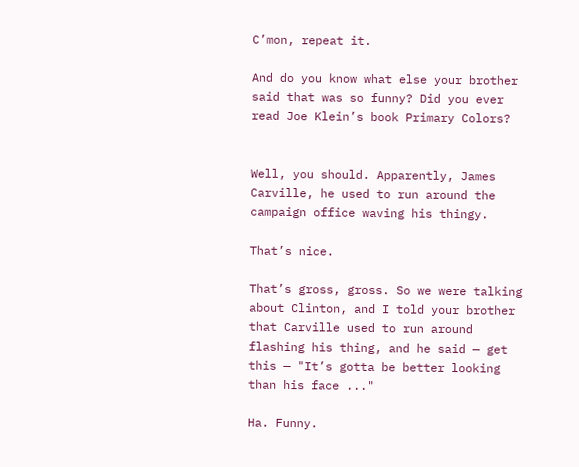C’mon, repeat it.

And do you know what else your brother said that was so funny? Did you ever read Joe Klein’s book Primary Colors?


Well, you should. Apparently, James Carville, he used to run around the campaign office waving his thingy.

That’s nice.

That’s gross, gross. So we were talking about Clinton, and I told your brother that Carville used to run around flashing his thing, and he said — get this — "It’s gotta be better looking than his face ..."

Ha. Funny.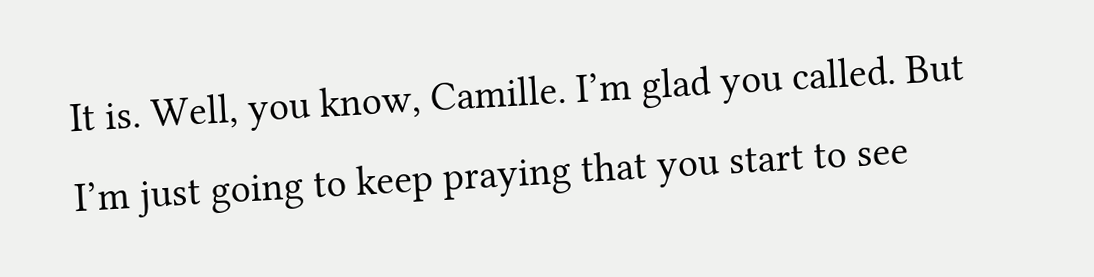It is. Well, you know, Camille. I’m glad you called. But I’m just going to keep praying that you start to see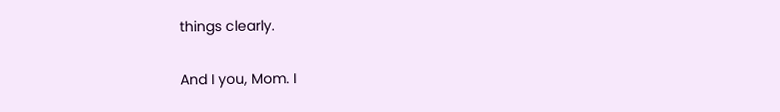things clearly.

And I you, Mom. I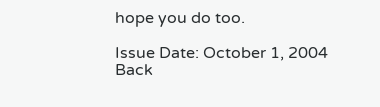hope you do too.

Issue Date: October 1, 2004
Back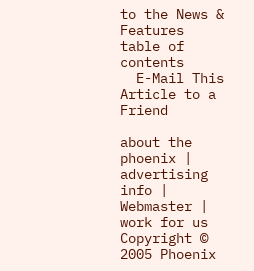to the News & Features table of contents
  E-Mail This Article to a Friend

about the phoenix |  advertising info |  Webmaster |  work for us
Copyright © 2005 Phoenix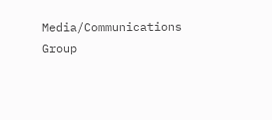Media/Communications Group